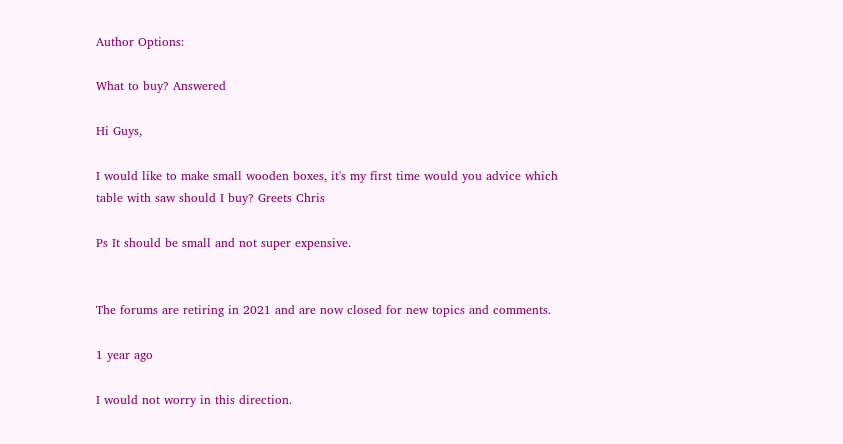Author Options:

What to buy? Answered

Hi Guys,

I would like to make small wooden boxes, it's my first time would you advice which table with saw should I buy? Greets Chris

Ps It should be small and not super expensive.


The forums are retiring in 2021 and are now closed for new topics and comments.

1 year ago

I would not worry in this direction.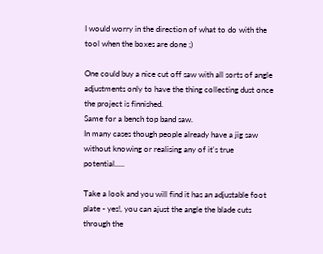I would worry in the direction of what to do with the tool when the boxes are done ;)

One could buy a nice cut off saw with all sorts of angle adjustments only to have the thing collecting dust once the project is finnished.
Same for a bench top band saw.
In many cases though people already have a jig saw without knowing or realising any of it's true potential.....

Take a look and you will find it has an adjustable foot plate - yes!, you can ajust the angle the blade cuts through the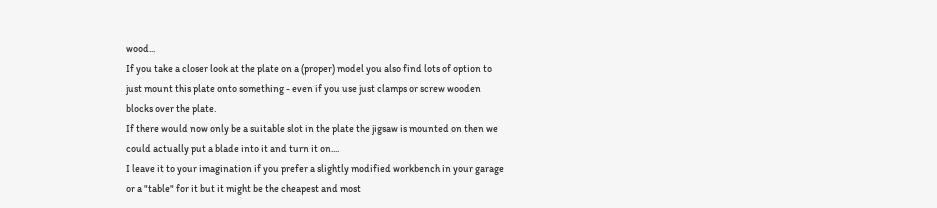wood...
If you take a closer look at the plate on a (proper) model you also find lots of option to just mount this plate onto something - even if you use just clamps or screw wooden blocks over the plate.
If there would now only be a suitable slot in the plate the jigsaw is mounted on then we could actually put a blade into it and turn it on....
I leave it to your imagination if you prefer a slightly modified workbench in your garage or a "table" for it but it might be the cheapest and most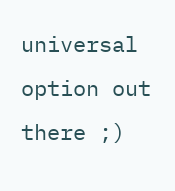universal option out there ;)